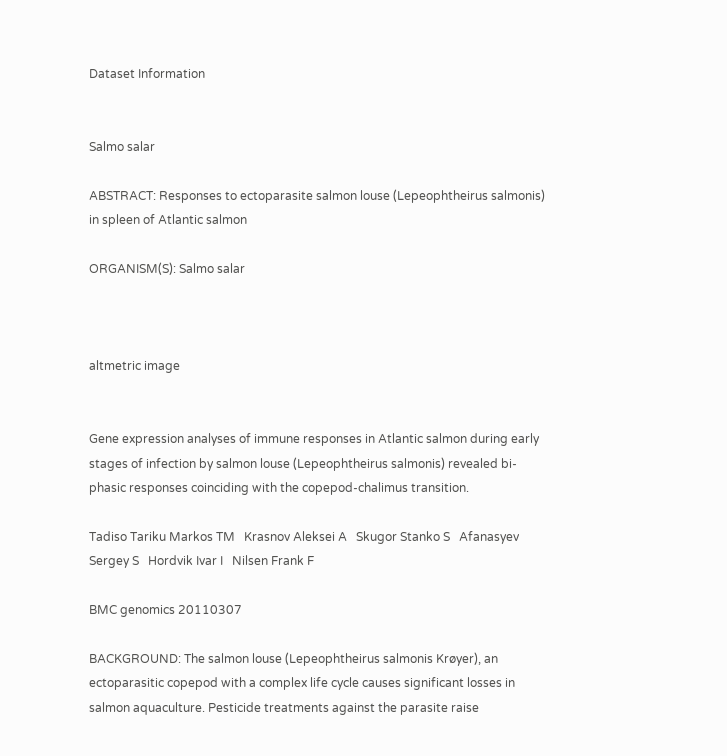Dataset Information


Salmo salar

ABSTRACT: Responses to ectoparasite salmon louse (Lepeophtheirus salmonis) in spleen of Atlantic salmon

ORGANISM(S): Salmo salar



altmetric image


Gene expression analyses of immune responses in Atlantic salmon during early stages of infection by salmon louse (Lepeophtheirus salmonis) revealed bi-phasic responses coinciding with the copepod-chalimus transition.

Tadiso Tariku Markos TM   Krasnov Aleksei A   Skugor Stanko S   Afanasyev Sergey S   Hordvik Ivar I   Nilsen Frank F

BMC genomics 20110307

BACKGROUND: The salmon louse (Lepeophtheirus salmonis Krøyer), an ectoparasitic copepod with a complex life cycle causes significant losses in salmon aquaculture. Pesticide treatments against the parasite raise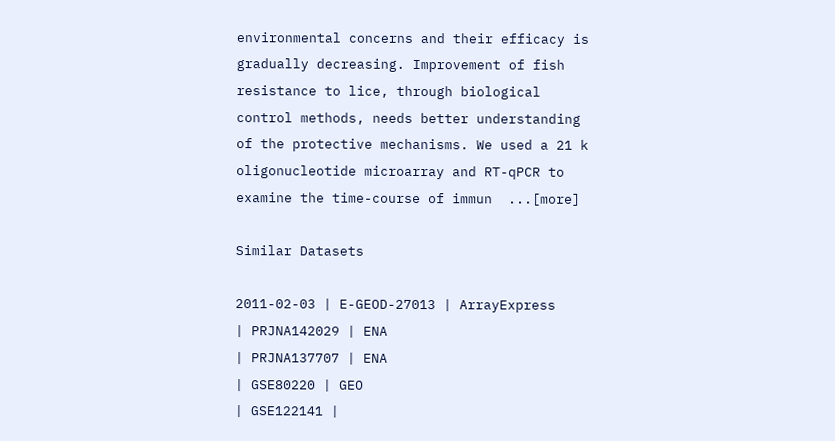environmental concerns and their efficacy is gradually decreasing. Improvement of fish resistance to lice, through biological control methods, needs better understanding of the protective mechanisms. We used a 21 k oligonucleotide microarray and RT-qPCR to examine the time-course of immun  ...[more]

Similar Datasets

2011-02-03 | E-GEOD-27013 | ArrayExpress
| PRJNA142029 | ENA
| PRJNA137707 | ENA
| GSE80220 | GEO
| GSE122141 |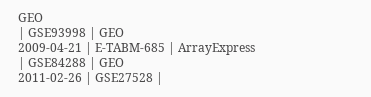GEO
| GSE93998 | GEO
2009-04-21 | E-TABM-685 | ArrayExpress
| GSE84288 | GEO
2011-02-26 | GSE27528 |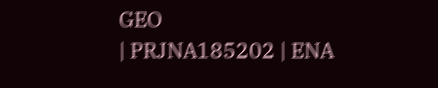GEO
| PRJNA185202 | ENA